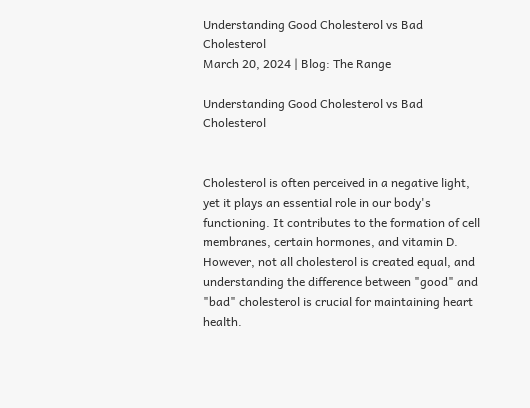Understanding Good Cholesterol vs Bad Cholesterol
March 20, 2024 | Blog: The Range

Understanding Good Cholesterol vs Bad Cholesterol


Cholesterol is often perceived in a negative light, yet it plays an essential role in our body's functioning. It contributes to the formation of cell membranes, certain hormones, and vitamin D. However, not all cholesterol is created equal, and understanding the difference between "good" and "bad" cholesterol is crucial for maintaining heart health.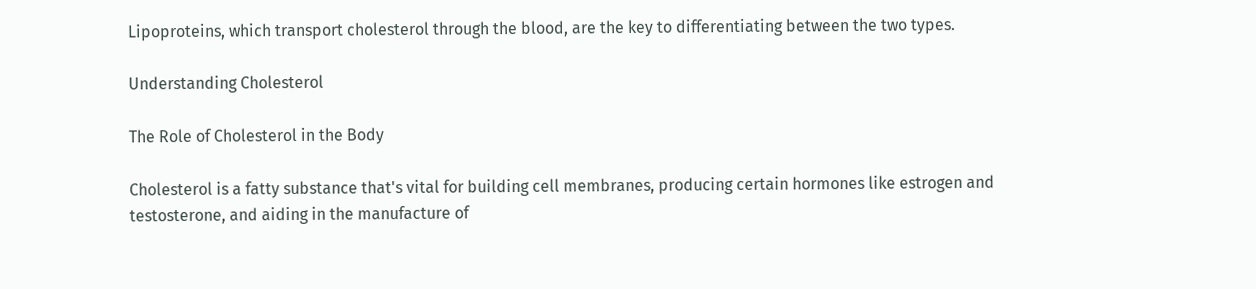Lipoproteins, which transport cholesterol through the blood, are the key to differentiating between the two types.

Understanding Cholesterol

The Role of Cholesterol in the Body

Cholesterol is a fatty substance that's vital for building cell membranes, producing certain hormones like estrogen and testosterone, and aiding in the manufacture of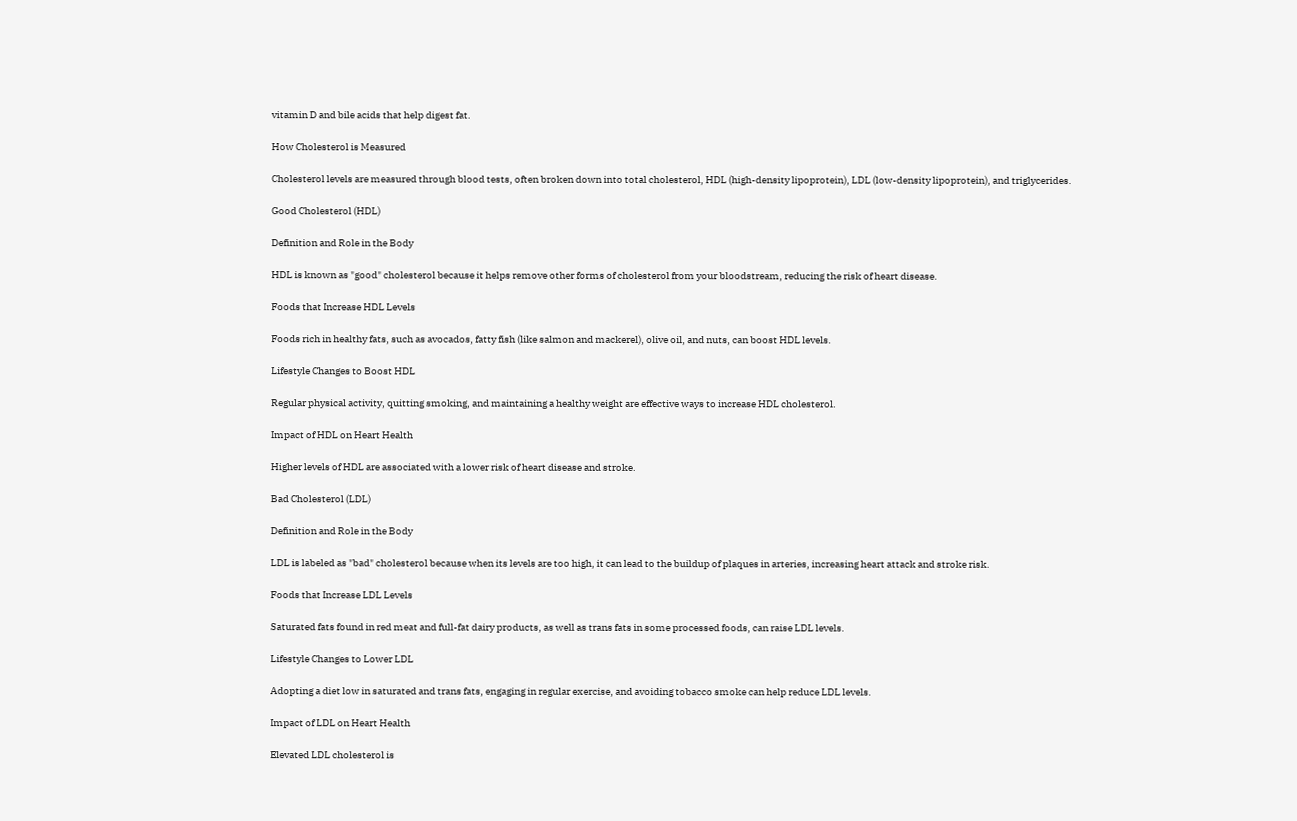vitamin D and bile acids that help digest fat.

How Cholesterol is Measured

Cholesterol levels are measured through blood tests, often broken down into total cholesterol, HDL (high-density lipoprotein), LDL (low-density lipoprotein), and triglycerides.

Good Cholesterol (HDL)

Definition and Role in the Body

HDL is known as "good" cholesterol because it helps remove other forms of cholesterol from your bloodstream, reducing the risk of heart disease.

Foods that Increase HDL Levels

Foods rich in healthy fats, such as avocados, fatty fish (like salmon and mackerel), olive oil, and nuts, can boost HDL levels.

Lifestyle Changes to Boost HDL

Regular physical activity, quitting smoking, and maintaining a healthy weight are effective ways to increase HDL cholesterol.

Impact of HDL on Heart Health

Higher levels of HDL are associated with a lower risk of heart disease and stroke.

Bad Cholesterol (LDL)

Definition and Role in the Body

LDL is labeled as "bad" cholesterol because when its levels are too high, it can lead to the buildup of plaques in arteries, increasing heart attack and stroke risk.

Foods that Increase LDL Levels

Saturated fats found in red meat and full-fat dairy products, as well as trans fats in some processed foods, can raise LDL levels.

Lifestyle Changes to Lower LDL

Adopting a diet low in saturated and trans fats, engaging in regular exercise, and avoiding tobacco smoke can help reduce LDL levels.

Impact of LDL on Heart Health

Elevated LDL cholesterol is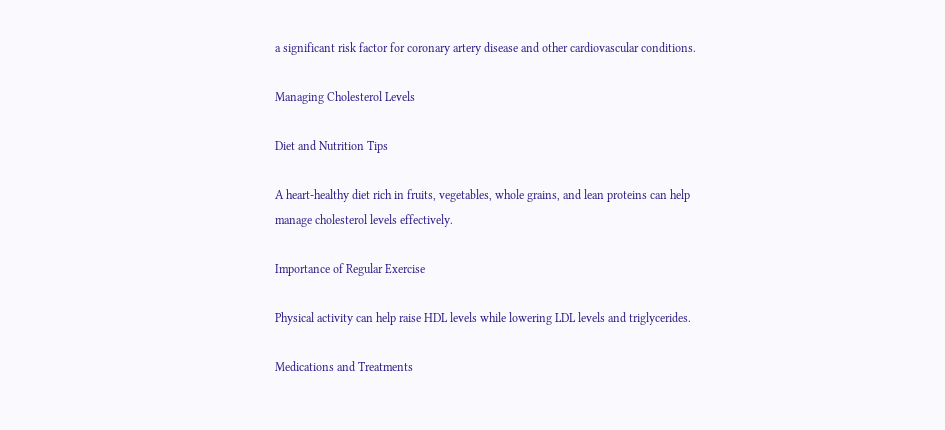a significant risk factor for coronary artery disease and other cardiovascular conditions.

Managing Cholesterol Levels

Diet and Nutrition Tips

A heart-healthy diet rich in fruits, vegetables, whole grains, and lean proteins can help manage cholesterol levels effectively.

Importance of Regular Exercise

Physical activity can help raise HDL levels while lowering LDL levels and triglycerides.

Medications and Treatments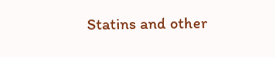Statins and other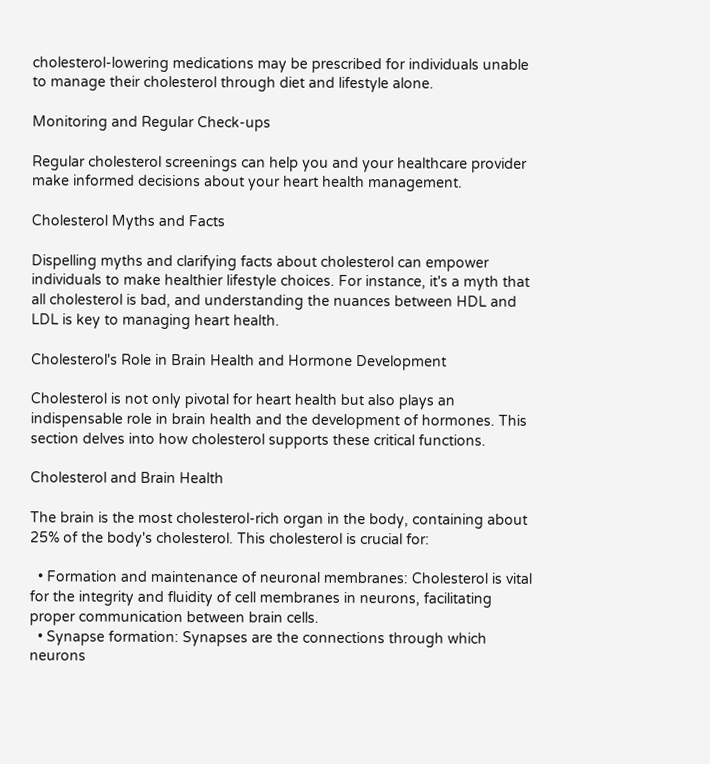cholesterol-lowering medications may be prescribed for individuals unable to manage their cholesterol through diet and lifestyle alone.

Monitoring and Regular Check-ups

Regular cholesterol screenings can help you and your healthcare provider make informed decisions about your heart health management.

Cholesterol Myths and Facts

Dispelling myths and clarifying facts about cholesterol can empower individuals to make healthier lifestyle choices. For instance, it's a myth that all cholesterol is bad, and understanding the nuances between HDL and LDL is key to managing heart health.

Cholesterol's Role in Brain Health and Hormone Development

Cholesterol is not only pivotal for heart health but also plays an indispensable role in brain health and the development of hormones. This section delves into how cholesterol supports these critical functions.

Cholesterol and Brain Health

The brain is the most cholesterol-rich organ in the body, containing about 25% of the body's cholesterol. This cholesterol is crucial for:

  • Formation and maintenance of neuronal membranes: Cholesterol is vital for the integrity and fluidity of cell membranes in neurons, facilitating proper communication between brain cells.
  • Synapse formation: Synapses are the connections through which neurons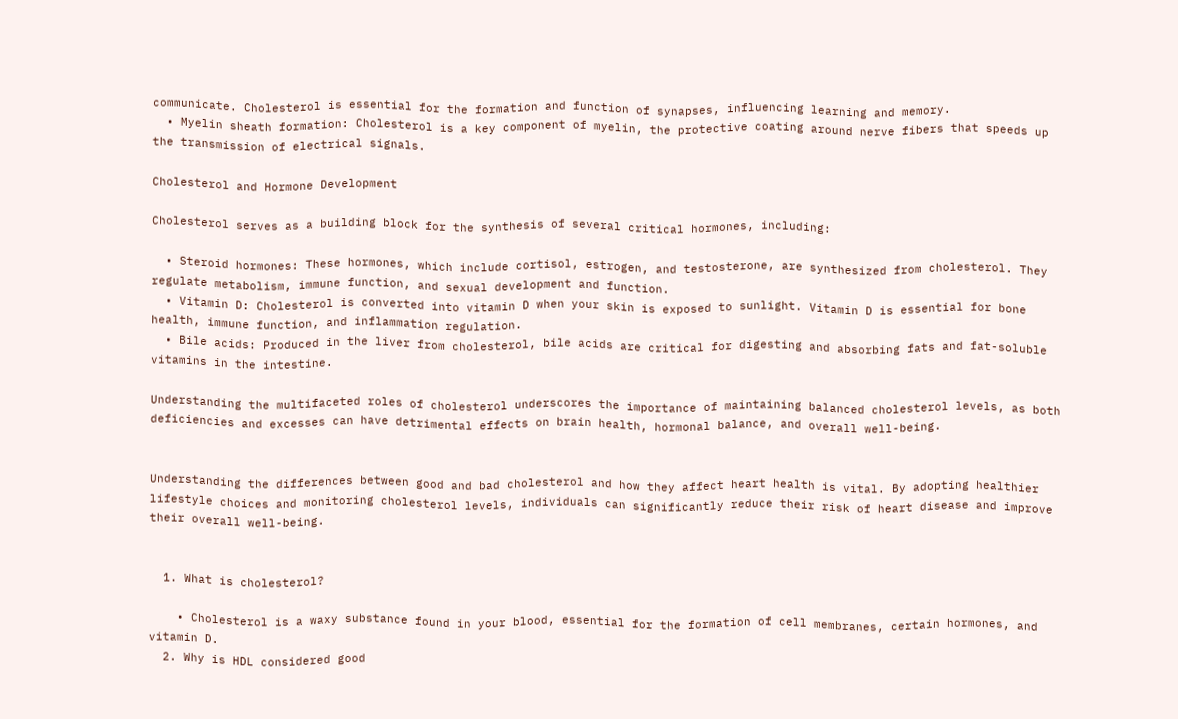communicate. Cholesterol is essential for the formation and function of synapses, influencing learning and memory.
  • Myelin sheath formation: Cholesterol is a key component of myelin, the protective coating around nerve fibers that speeds up the transmission of electrical signals.

Cholesterol and Hormone Development

Cholesterol serves as a building block for the synthesis of several critical hormones, including:

  • Steroid hormones: These hormones, which include cortisol, estrogen, and testosterone, are synthesized from cholesterol. They regulate metabolism, immune function, and sexual development and function.
  • Vitamin D: Cholesterol is converted into vitamin D when your skin is exposed to sunlight. Vitamin D is essential for bone health, immune function, and inflammation regulation.
  • Bile acids: Produced in the liver from cholesterol, bile acids are critical for digesting and absorbing fats and fat-soluble vitamins in the intestine.

Understanding the multifaceted roles of cholesterol underscores the importance of maintaining balanced cholesterol levels, as both deficiencies and excesses can have detrimental effects on brain health, hormonal balance, and overall well-being.


Understanding the differences between good and bad cholesterol and how they affect heart health is vital. By adopting healthier lifestyle choices and monitoring cholesterol levels, individuals can significantly reduce their risk of heart disease and improve their overall well-being.


  1. What is cholesterol?

    • Cholesterol is a waxy substance found in your blood, essential for the formation of cell membranes, certain hormones, and vitamin D.
  2. Why is HDL considered good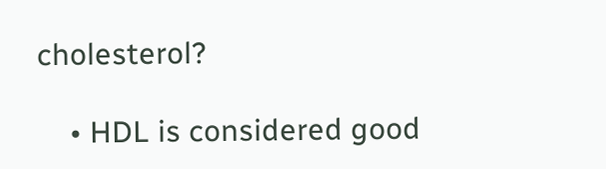cholesterol?

    • HDL is considered good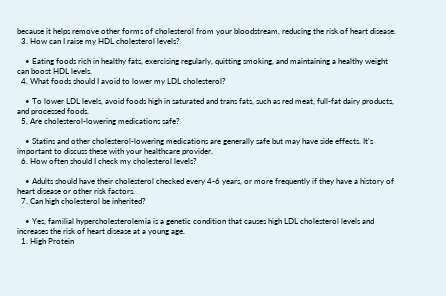because it helps remove other forms of cholesterol from your bloodstream, reducing the risk of heart disease.
  3. How can I raise my HDL cholesterol levels?

    • Eating foods rich in healthy fats, exercising regularly, quitting smoking, and maintaining a healthy weight can boost HDL levels.
  4. What foods should I avoid to lower my LDL cholesterol?

    • To lower LDL levels, avoid foods high in saturated and trans fats, such as red meat, full-fat dairy products, and processed foods.
  5. Are cholesterol-lowering medications safe?

    • Statins and other cholesterol-lowering medications are generally safe but may have side effects. It's important to discuss these with your healthcare provider.
  6. How often should I check my cholesterol levels?

    • Adults should have their cholesterol checked every 4-6 years, or more frequently if they have a history of heart disease or other risk factors.
  7. Can high cholesterol be inherited?

    • Yes, familial hypercholesterolemia is a genetic condition that causes high LDL cholesterol levels and increases the risk of heart disease at a young age.
  1. High Protein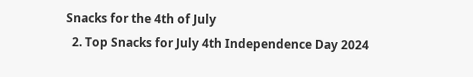Snacks for the 4th of July
  2. Top Snacks for July 4th Independence Day 2024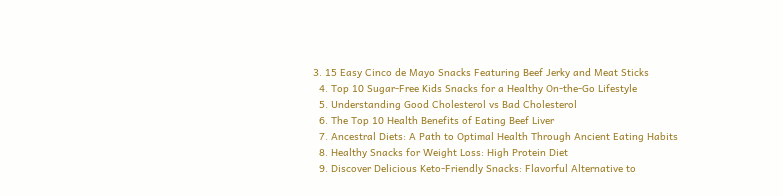3. 15 Easy Cinco de Mayo Snacks Featuring Beef Jerky and Meat Sticks
  4. Top 10 Sugar-Free Kids Snacks for a Healthy On-the-Go Lifestyle
  5. Understanding Good Cholesterol vs Bad Cholesterol
  6. The Top 10 Health Benefits of Eating Beef Liver
  7. Ancestral Diets: A Path to Optimal Health Through Ancient Eating Habits
  8. Healthy Snacks for Weight Loss: High Protein Diet
  9. Discover Delicious Keto-Friendly Snacks: Flavorful Alternative to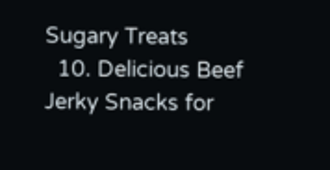Sugary Treats
  10. Delicious Beef Jerky Snacks for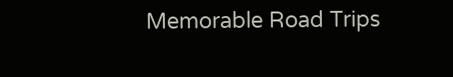Memorable Road Trips